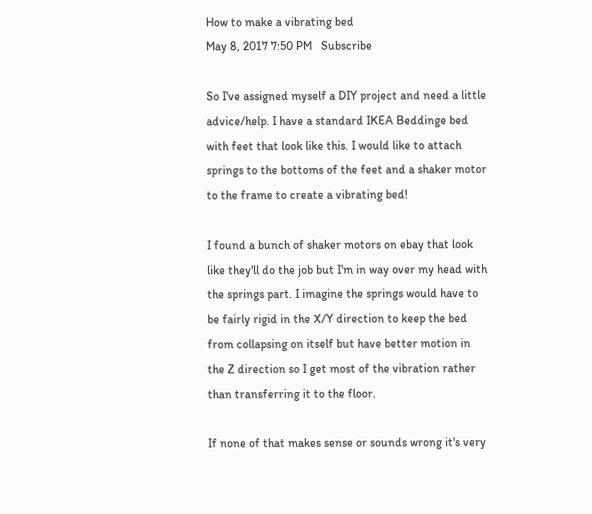How to make a vibrating bed
May 8, 2017 7:50 PM   Subscribe

So I've assigned myself a DIY project and need a little advice/help. I have a standard IKEA Beddinge bed with feet that look like this. I would like to attach springs to the bottoms of the feet and a shaker motor to the frame to create a vibrating bed!

I found a bunch of shaker motors on ebay that look like they'll do the job but I'm in way over my head with the springs part. I imagine the springs would have to be fairly rigid in the X/Y direction to keep the bed from collapsing on itself but have better motion in the Z direction so I get most of the vibration rather than transferring it to the floor.

If none of that makes sense or sounds wrong it's very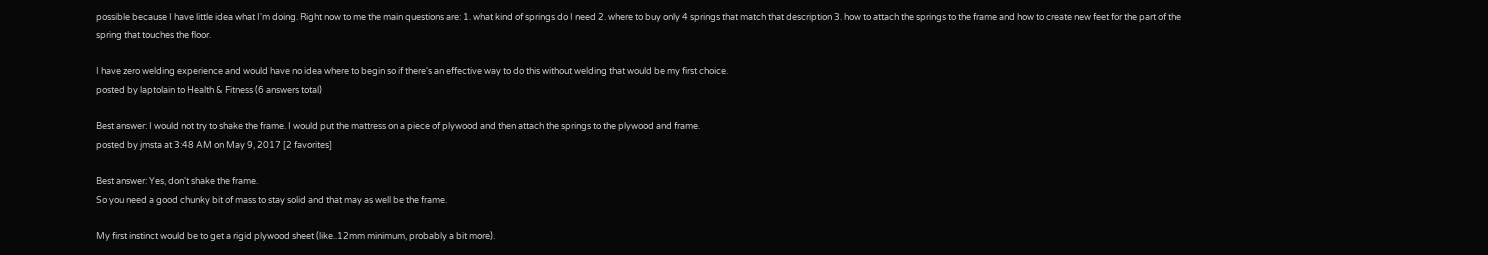possible because I have little idea what I'm doing. Right now to me the main questions are: 1. what kind of springs do I need 2. where to buy only 4 springs that match that description 3. how to attach the springs to the frame and how to create new feet for the part of the spring that touches the floor.

I have zero welding experience and would have no idea where to begin so if there's an effective way to do this without welding that would be my first choice.
posted by laptolain to Health & Fitness (6 answers total)

Best answer: I would not try to shake the frame. I would put the mattress on a piece of plywood and then attach the springs to the plywood and frame.
posted by jmsta at 3:48 AM on May 9, 2017 [2 favorites]

Best answer: Yes, don't shake the frame.
So you need a good chunky bit of mass to stay solid and that may as well be the frame.

My first instinct would be to get a rigid plywood sheet (like..12mm minimum, probably a bit more).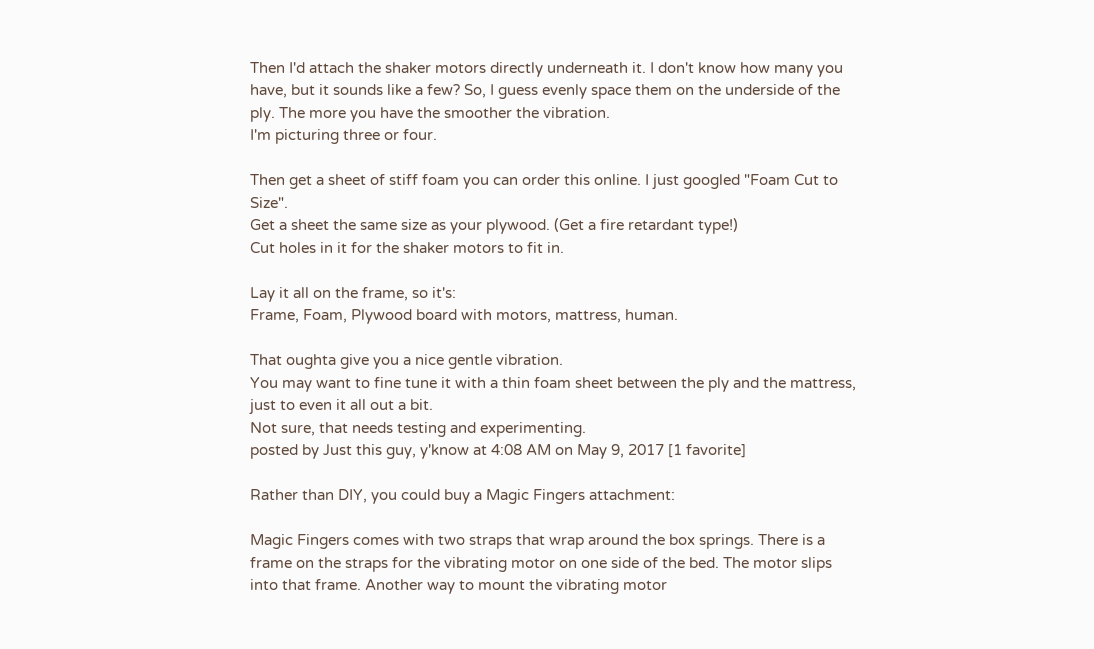Then I'd attach the shaker motors directly underneath it. I don't know how many you have, but it sounds like a few? So, I guess evenly space them on the underside of the ply. The more you have the smoother the vibration.
I'm picturing three or four.

Then get a sheet of stiff foam you can order this online. I just googled "Foam Cut to Size".
Get a sheet the same size as your plywood. (Get a fire retardant type!)
Cut holes in it for the shaker motors to fit in.

Lay it all on the frame, so it's:
Frame, Foam, Plywood board with motors, mattress, human.

That oughta give you a nice gentle vibration.
You may want to fine tune it with a thin foam sheet between the ply and the mattress, just to even it all out a bit.
Not sure, that needs testing and experimenting.
posted by Just this guy, y'know at 4:08 AM on May 9, 2017 [1 favorite]

Rather than DIY, you could buy a Magic Fingers attachment:

Magic Fingers comes with two straps that wrap around the box springs. There is a frame on the straps for the vibrating motor on one side of the bed. The motor slips into that frame. Another way to mount the vibrating motor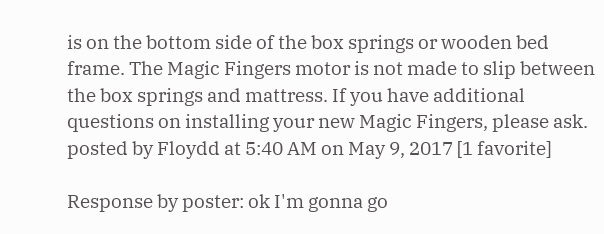is on the bottom side of the box springs or wooden bed frame. The Magic Fingers motor is not made to slip between the box springs and mattress. If you have additional questions on installing your new Magic Fingers, please ask.
posted by Floydd at 5:40 AM on May 9, 2017 [1 favorite]

Response by poster: ok I'm gonna go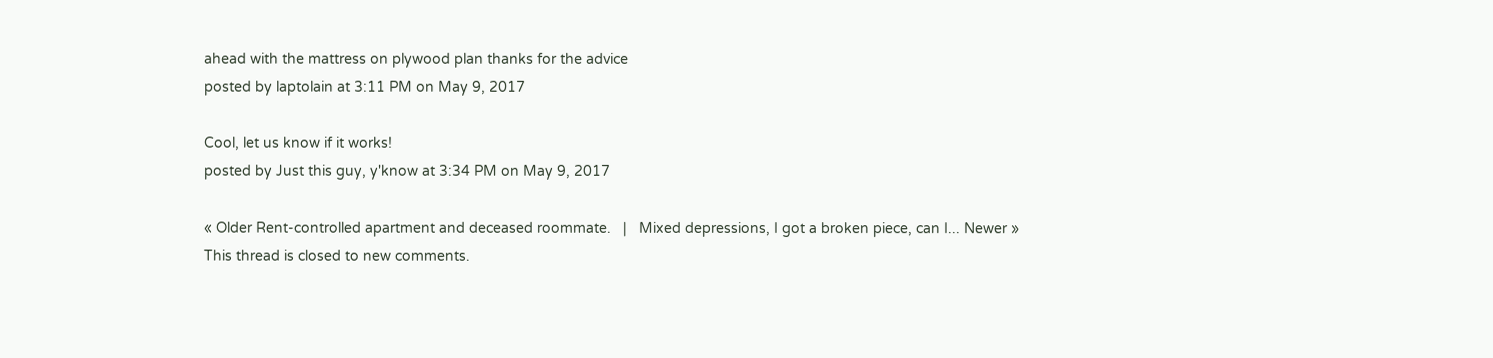ahead with the mattress on plywood plan thanks for the advice
posted by laptolain at 3:11 PM on May 9, 2017

Cool, let us know if it works!
posted by Just this guy, y'know at 3:34 PM on May 9, 2017

« Older Rent-controlled apartment and deceased roommate.   |   Mixed depressions, I got a broken piece, can I... Newer »
This thread is closed to new comments.